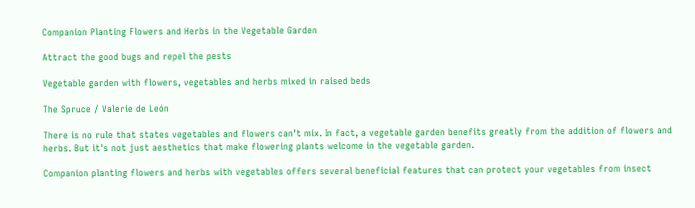Companion Planting Flowers and Herbs in the Vegetable Garden

Attract the good bugs and repel the pests

Vegetable garden with flowers, vegetables and herbs mixed in raised beds

The Spruce / Valerie de León

There is no rule that states vegetables and flowers can't mix. In fact, a vegetable garden benefits greatly from the addition of flowers and herbs. But it's not just aesthetics that make flowering plants welcome in the vegetable garden.

Companion planting flowers and herbs with vegetables offers several beneficial features that can protect your vegetables from insect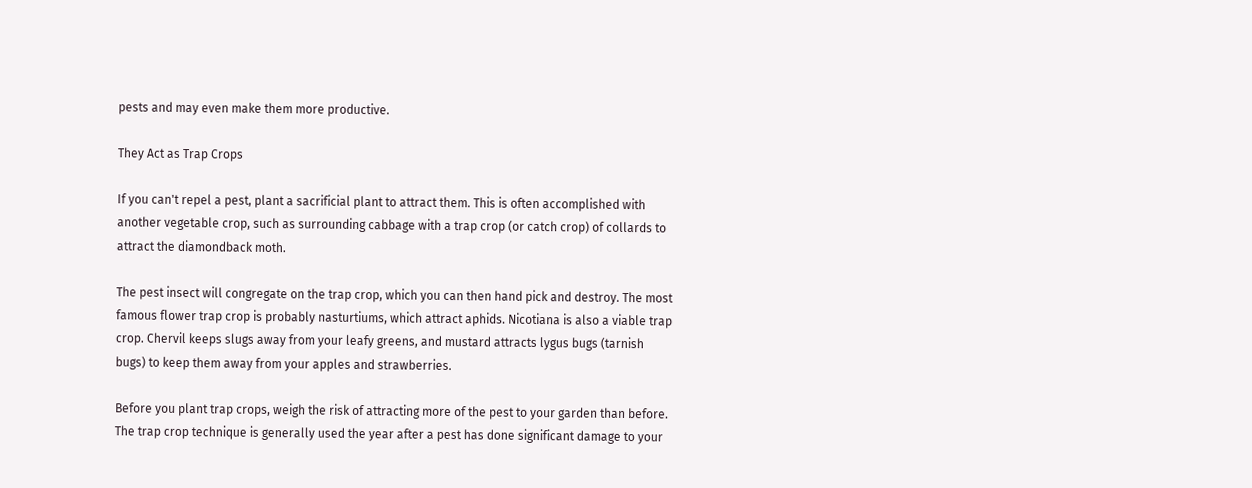pests and may even make them more productive.

They Act as Trap Crops

If you can't repel a pest, plant a sacrificial plant to attract them. This is often accomplished with another vegetable crop, such as surrounding cabbage with a trap crop (or catch crop) of collards to attract the diamondback moth.

The pest insect will congregate on the trap crop, which you can then hand pick and destroy. The most famous flower trap crop is probably nasturtiums, which attract aphids. Nicotiana is also a viable trap crop. Chervil keeps slugs away from your leafy greens, and mustard attracts lygus bugs (tarnish bugs) to keep them away from your apples and strawberries.

Before you plant trap crops, weigh the risk of attracting more of the pest to your garden than before. The trap crop technique is generally used the year after a pest has done significant damage to your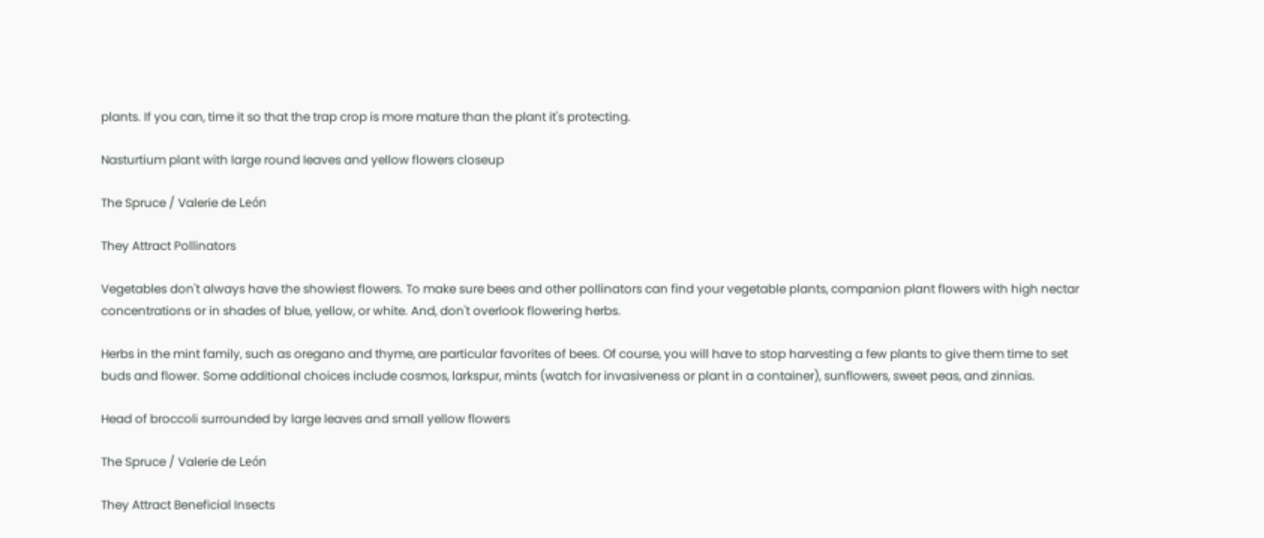plants. If you can, time it so that the trap crop is more mature than the plant it's protecting.

Nasturtium plant with large round leaves and yellow flowers closeup

The Spruce / Valerie de León

They Attract Pollinators

Vegetables don't always have the showiest flowers. To make sure bees and other pollinators can find your vegetable plants, companion plant flowers with high nectar concentrations or in shades of blue, yellow, or white. And, don't overlook flowering herbs.

Herbs in the mint family, such as oregano and thyme, are particular favorites of bees. Of course, you will have to stop harvesting a few plants to give them time to set buds and flower. Some additional choices include cosmos, larkspur, mints (watch for invasiveness or plant in a container), sunflowers, sweet peas, and zinnias.

Head of broccoli surrounded by large leaves and small yellow flowers

The Spruce / Valerie de León

They Attract Beneficial Insects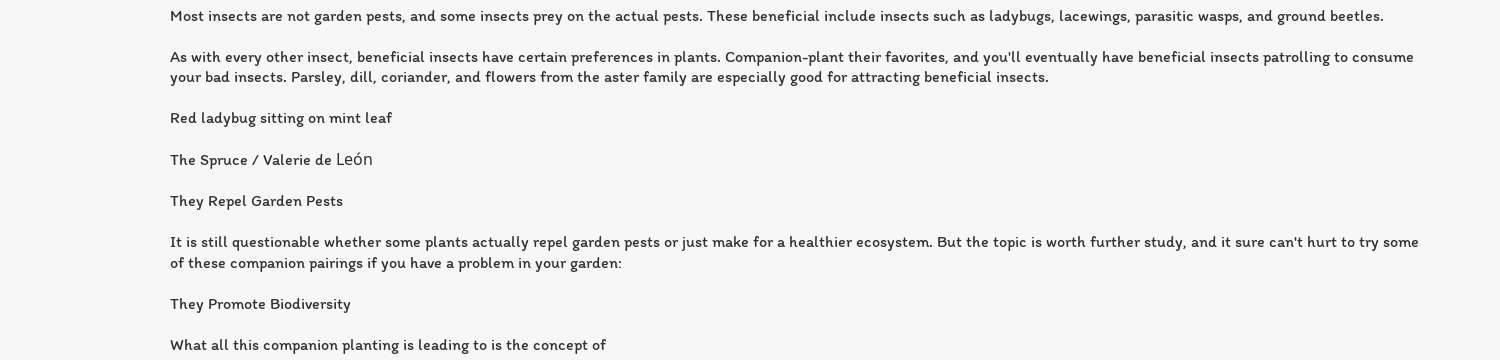Most insects are not garden pests, and some insects prey on the actual pests. These beneficial include insects such as ladybugs, lacewings, parasitic wasps, and ground beetles.

As with every other insect, beneficial insects have certain preferences in plants. Companion-plant their favorites, and you'll eventually have beneficial insects patrolling to consume your bad insects. Parsley, dill, coriander, and flowers from the aster family are especially good for attracting beneficial insects.

Red ladybug sitting on mint leaf

The Spruce / Valerie de León

They Repel Garden Pests

It is still questionable whether some plants actually repel garden pests or just make for a healthier ecosystem. But the topic is worth further study, and it sure can't hurt to try some of these companion pairings if you have a problem in your garden:

They Promote Biodiversity

What all this companion planting is leading to is the concept of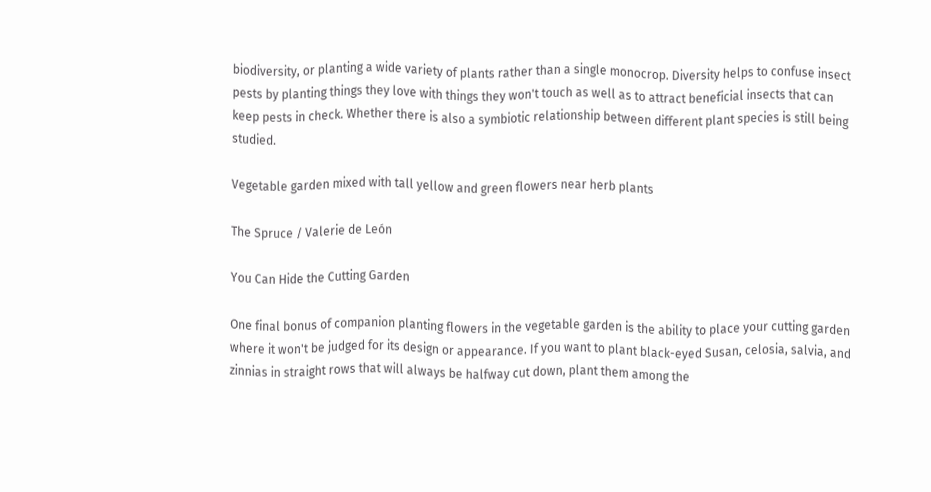biodiversity, or planting a wide variety of plants rather than a single monocrop. Diversity helps to confuse insect pests by planting things they love with things they won't touch as well as to attract beneficial insects that can keep pests in check. Whether there is also a symbiotic relationship between different plant species is still being studied.

Vegetable garden mixed with tall yellow and green flowers near herb plants

The Spruce / Valerie de León

You Can Hide the Cutting Garden

One final bonus of companion planting flowers in the vegetable garden is the ability to place your cutting garden where it won't be judged for its design or appearance. If you want to plant black-eyed Susan, celosia, salvia, and zinnias in straight rows that will always be halfway cut down, plant them among the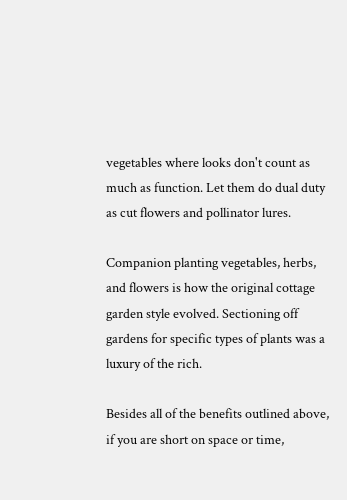vegetables where looks don't count as much as function. Let them do dual duty as cut flowers and pollinator lures.

Companion planting vegetables, herbs, and flowers is how the original cottage garden style evolved. Sectioning off gardens for specific types of plants was a luxury of the rich.

Besides all of the benefits outlined above, if you are short on space or time,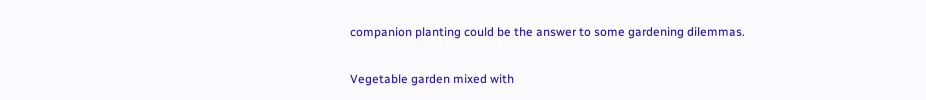companion planting could be the answer to some gardening dilemmas.

Vegetable garden mixed with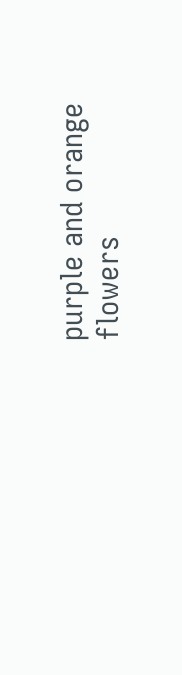purple and orange flowers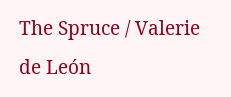The Spruce / Valerie de León